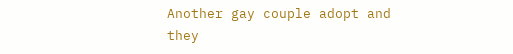Another gay couple adopt and they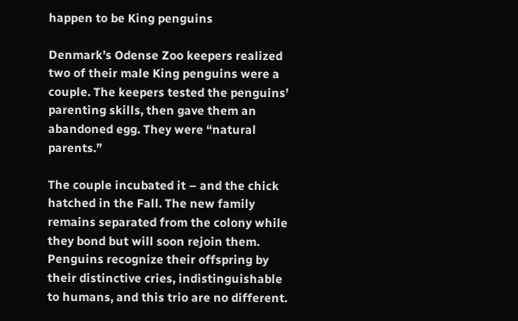happen to be King penguins

Denmark’s Odense Zoo keepers realized two of their male King penguins were a couple. The keepers tested the penguins’ parenting skills, then gave them an abandoned egg. They were “natural parents.”

The couple incubated it – and the chick hatched in the Fall. The new family remains separated from the colony while they bond but will soon rejoin them. Penguins recognize their offspring by their distinctive cries, indistinguishable to humans, and this trio are no different.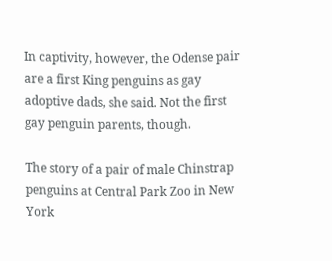In captivity, however, the Odense pair are a first King penguins as gay adoptive dads, she said. Not the first gay penguin parents, though.

The story of a pair of male Chinstrap penguins at Central Park Zoo in New York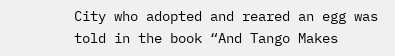City who adopted and reared an egg was told in the book “And Tango Makes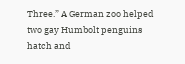Three.” A German zoo helped two gay Humbolt penguins hatch and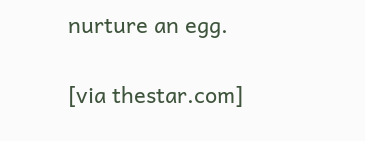nurture an egg.

[via thestar.com]